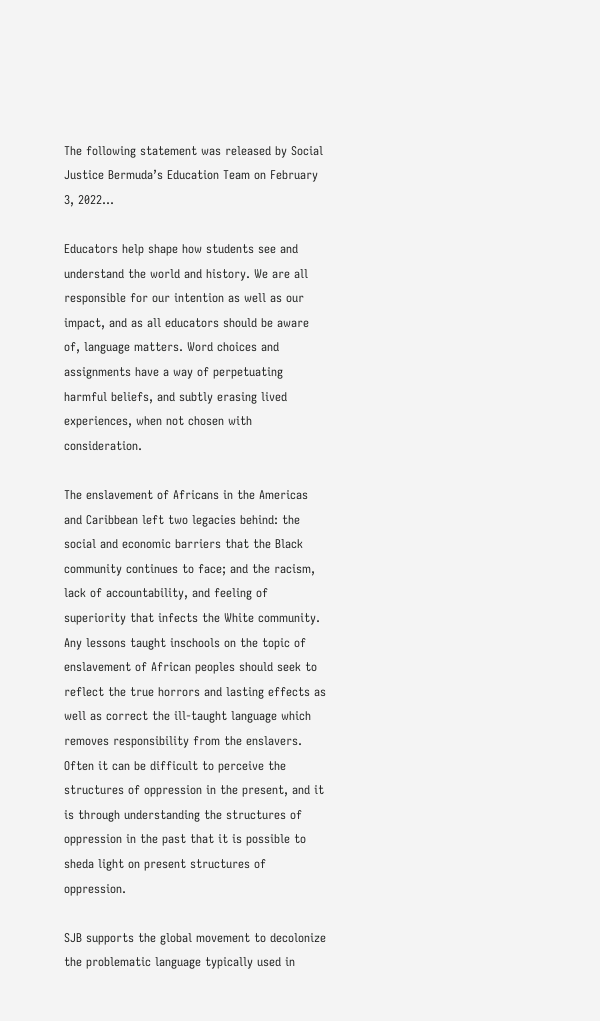The following statement was released by Social Justice Bermuda’s Education Team on February 3, 2022…

Educators help shape how students see and understand the world and history. We are all responsible for our intention as well as our impact, and as all educators should be aware of, language matters. Word choices and assignments have a way of perpetuating harmful beliefs, and subtly erasing lived experiences, when not chosen with consideration.

The enslavement of Africans in the Americas and Caribbean left two legacies behind: the social and economic barriers that the Black community continues to face; and the racism, lack of accountability, and feeling of superiority that infects the White community. Any lessons taught inschools on the topic of enslavement of African peoples should seek to reflect the true horrors and lasting effects as well as correct the ill-taught language which removes responsibility from the enslavers. Often it can be difficult to perceive the structures of oppression in the present, and it is through understanding the structures of oppression in the past that it is possible to sheda light on present structures of oppression.

SJB supports the global movement to decolonize the problematic language typically used in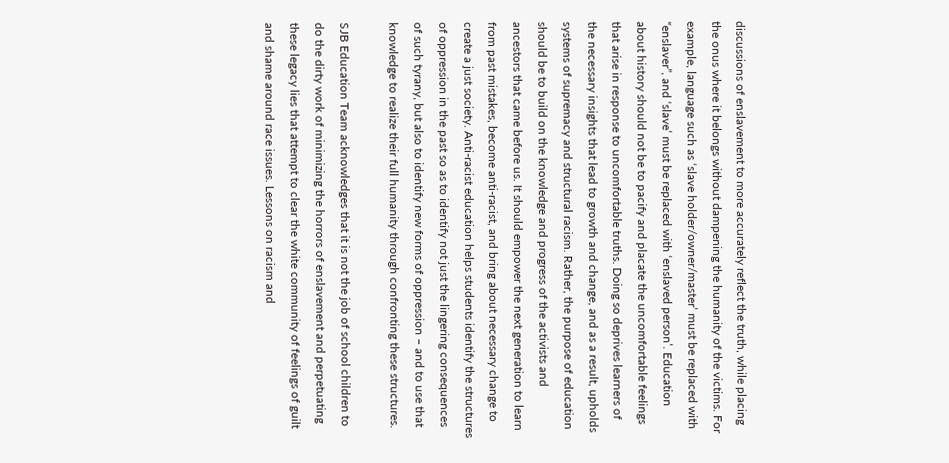discussions of enslavement to more accurately reflect the truth, while placing the onus where it belongs without dampening the humanity of the victims. For example, language such as ‘slave holder/owner/master’ must be replaced with “enslaver”, and ‘slave’ must be replaced with ‘enslaved person’. Education about history should not be to pacify and placate the uncomfortable feelings that arise in response to uncomfortable truths. Doing so deprives learners of the necessary insights that lead to growth and change, and as a result, upholds systems of supremacy and structural racism. Rather, the purpose of education should be to build on the knowledge and progress of the activists and ancestors that came before us. It should empower the next generation to learn from past mistakes, become anti-racist, and bring about necessary change to create a just society. Anti-racist education helps students identify the structures of oppression in the past so as to identify not just the lingering consequences of such tyrany, but also to identify new forms of oppression – and to use that knowledge to realize their full humanity through confronting these structures.

SJB Education Team acknowledges that it is not the job of school children to do the dirty work of minimizing the horrors of enslavement and perpetuating these legacy lies that attempt to clear the white community of feelings of guilt and shame around race issues. Lessons on racism and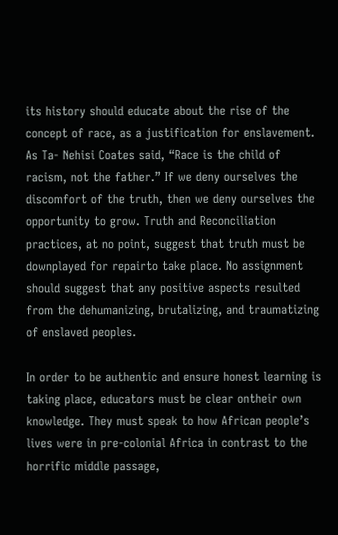its history should educate about the rise of the concept of race, as a justification for enslavement. As Ta- Nehisi Coates said, “Race is the child of racism, not the father.” If we deny ourselves the discomfort of the truth, then we deny ourselves the opportunity to grow. Truth and Reconciliation practices, at no point, suggest that truth must be downplayed for repairto take place. No assignment should suggest that any positive aspects resulted from the dehumanizing, brutalizing, and traumatizing of enslaved peoples.

In order to be authentic and ensure honest learning is taking place, educators must be clear ontheir own knowledge. They must speak to how African people’s lives were in pre-colonial Africa in contrast to the horrific middle passage,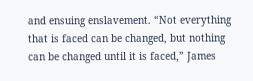and ensuing enslavement. “Not everything that is faced can be changed, but nothing can be changed until it is faced,” James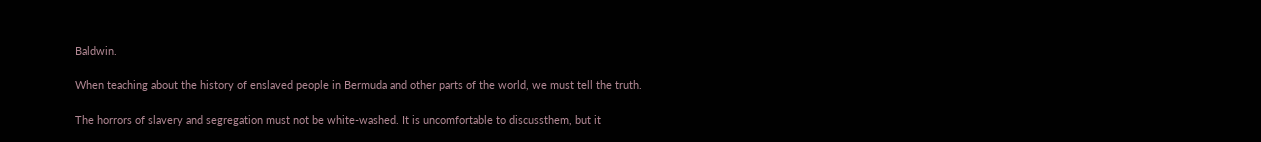Baldwin.

When teaching about the history of enslaved people in Bermuda and other parts of the world, we must tell the truth.

The horrors of slavery and segregation must not be white-washed. It is uncomfortable to discussthem, but it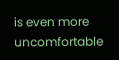is even more uncomfortable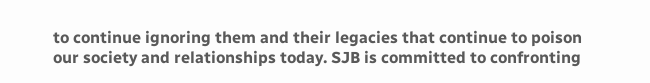to continue ignoring them and their legacies that continue to poison our society and relationships today. SJB is committed to confronting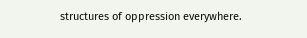structures of oppression everywhere.